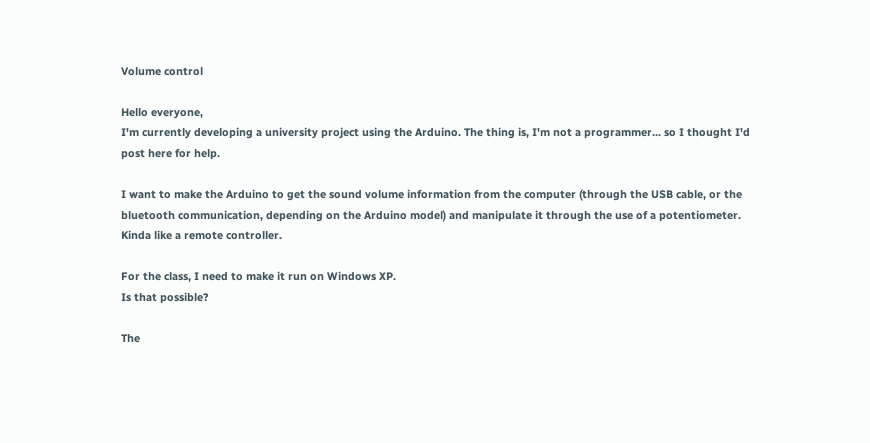Volume control

Hello everyone,
I'm currently developing a university project using the Arduino. The thing is, I'm not a programmer... so I thought I'd post here for help.

I want to make the Arduino to get the sound volume information from the computer (through the USB cable, or the bluetooth communication, depending on the Arduino model) and manipulate it through the use of a potentiometer.
Kinda like a remote controller.

For the class, I need to make it run on Windows XP.
Is that possible?

The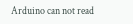Arduino can not read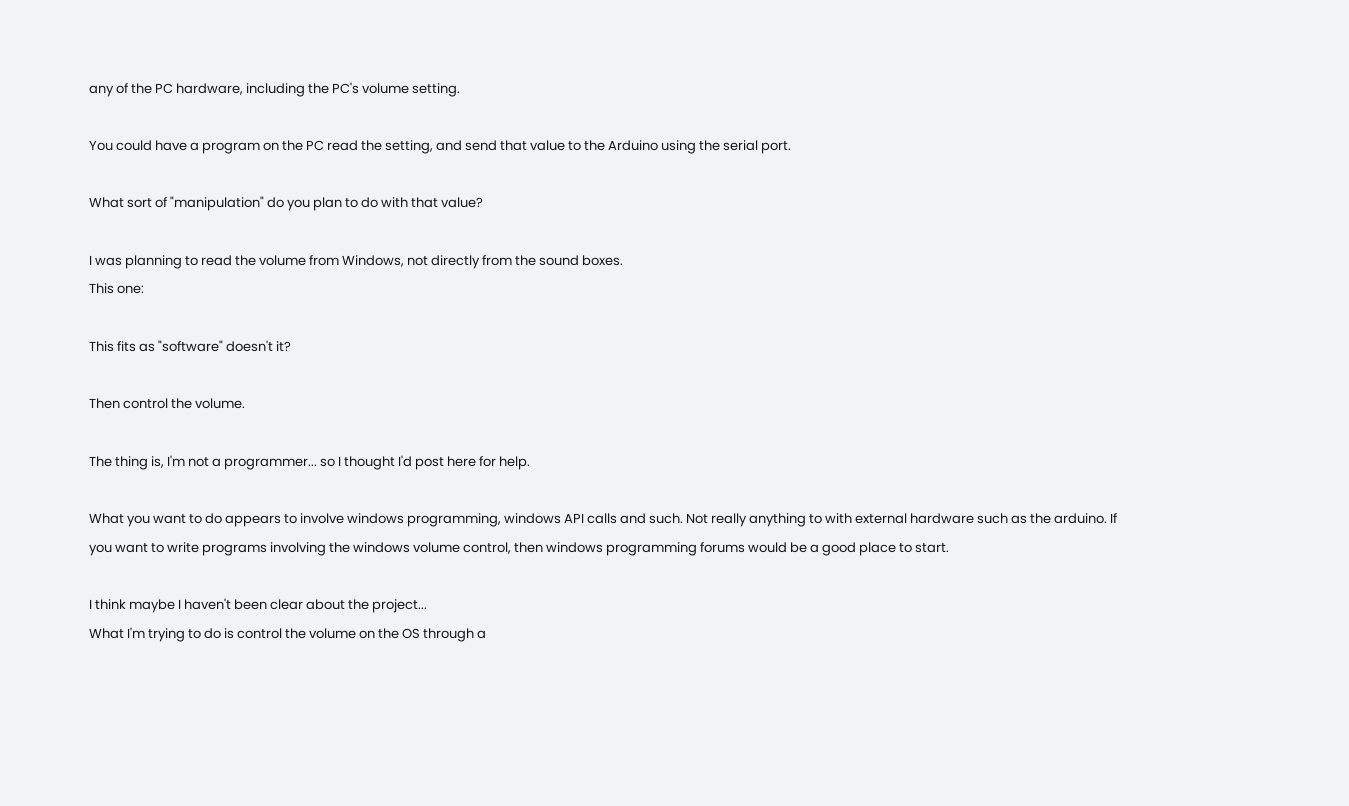any of the PC hardware, including the PC's volume setting.

You could have a program on the PC read the setting, and send that value to the Arduino using the serial port.

What sort of "manipulation" do you plan to do with that value?

I was planning to read the volume from Windows, not directly from the sound boxes.
This one:

This fits as "software" doesn't it?

Then control the volume.

The thing is, I'm not a programmer... so I thought I'd post here for help.

What you want to do appears to involve windows programming, windows API calls and such. Not really anything to with external hardware such as the arduino. If you want to write programs involving the windows volume control, then windows programming forums would be a good place to start.

I think maybe I haven't been clear about the project...
What I'm trying to do is control the volume on the OS through a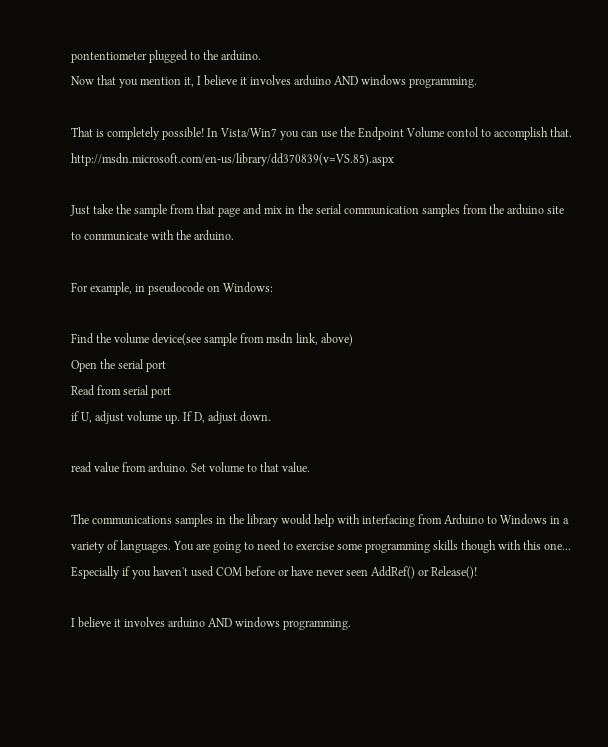pontentiometer plugged to the arduino.
Now that you mention it, I believe it involves arduino AND windows programming.

That is completely possible! In Vista/Win7 you can use the Endpoint Volume contol to accomplish that. http://msdn.microsoft.com/en-us/library/dd370839(v=VS.85).aspx

Just take the sample from that page and mix in the serial communication samples from the arduino site to communicate with the arduino.

For example, in pseudocode on Windows:

Find the volume device(see sample from msdn link, above)
Open the serial port
Read from serial port
if U, adjust volume up. If D, adjust down.

read value from arduino. Set volume to that value.

The communications samples in the library would help with interfacing from Arduino to Windows in a variety of languages. You are going to need to exercise some programming skills though with this one... Especially if you haven't used COM before or have never seen AddRef() or Release()!

I believe it involves arduino AND windows programming.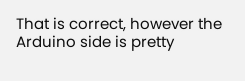That is correct, however the Arduino side is pretty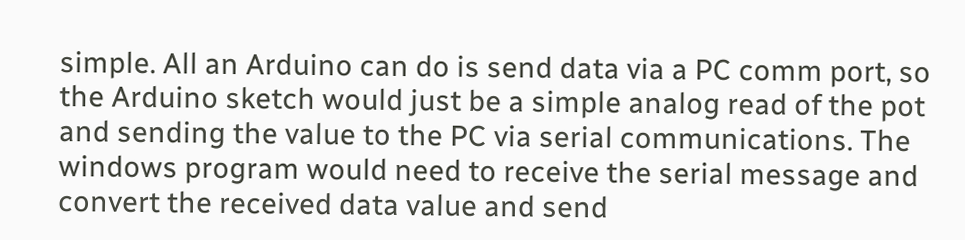simple. All an Arduino can do is send data via a PC comm port, so the Arduino sketch would just be a simple analog read of the pot and sending the value to the PC via serial communications. The windows program would need to receive the serial message and convert the received data value and send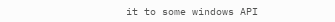it to some windows API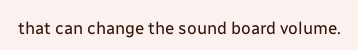that can change the sound board volume.